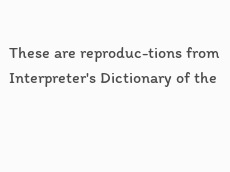These are reproduc-tions from Interpreter's Dictionary of the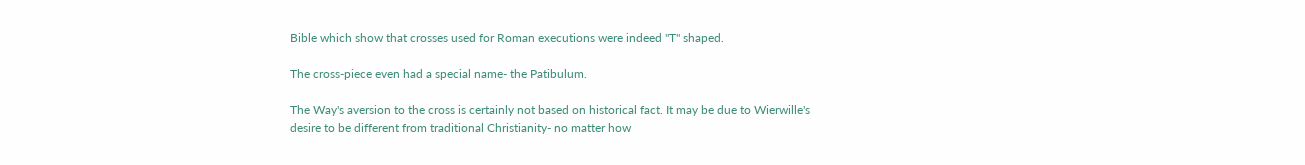Bible which show that crosses used for Roman executions were indeed "T" shaped.

The cross-piece even had a special name- the Patibulum.

The Way's aversion to the cross is certainly not based on historical fact. It may be due to Wierwille's desire to be different from traditional Christianity- no matter how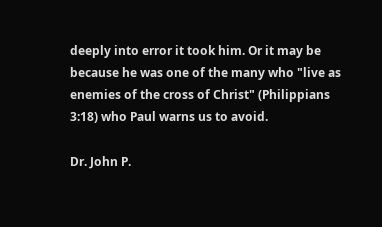deeply into error it took him. Or it may be because he was one of the many who "live as enemies of the cross of Christ" (Philippians 3:18) who Paul warns us to avoid.

Dr. John P.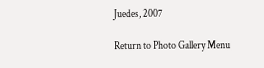Juedes, 2007

Return to Photo Gallery Menu